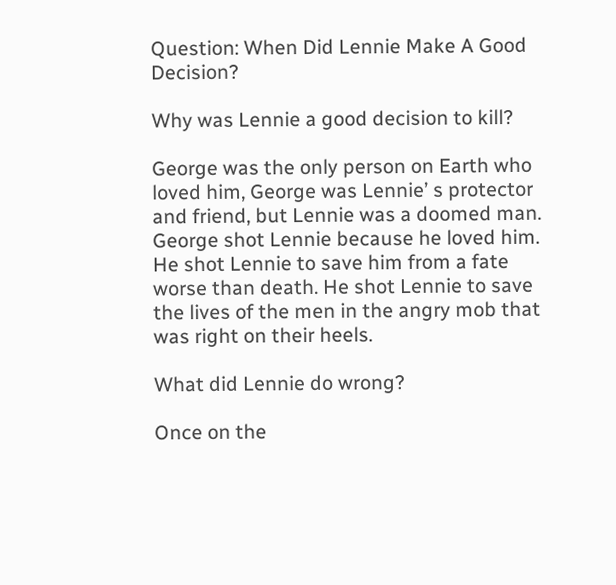Question: When Did Lennie Make A Good Decision?

Why was Lennie a good decision to kill?

George was the only person on Earth who loved him, George was Lennie’ s protector and friend, but Lennie was a doomed man. George shot Lennie because he loved him. He shot Lennie to save him from a fate worse than death. He shot Lennie to save the lives of the men in the angry mob that was right on their heels.

What did Lennie do wrong?

Once on the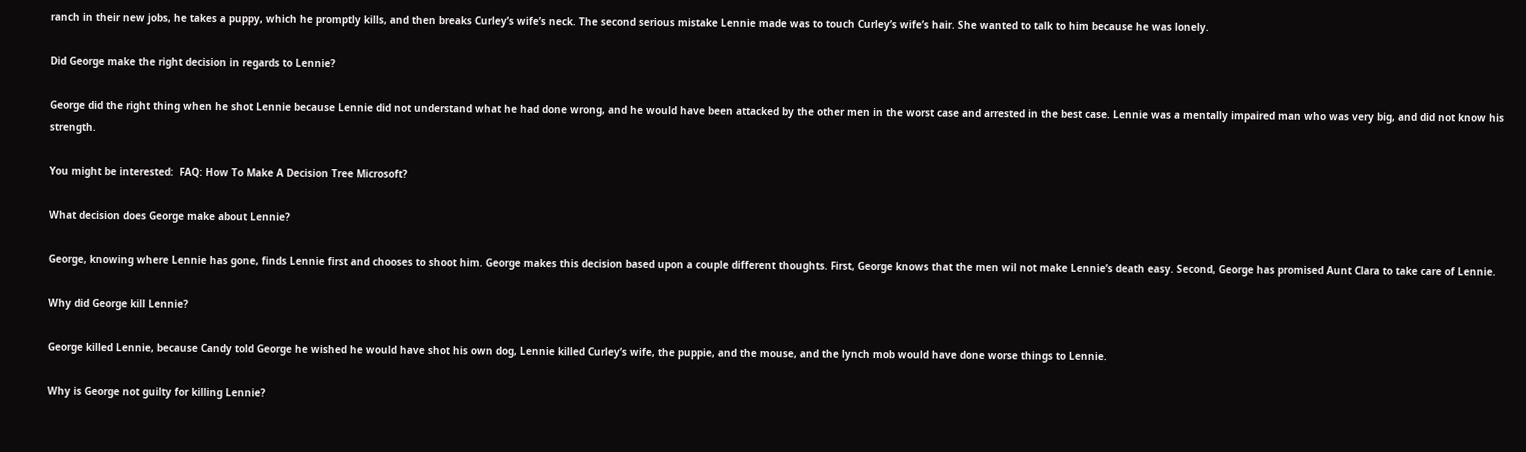ranch in their new jobs, he takes a puppy, which he promptly kills, and then breaks Curley’s wife’s neck. The second serious mistake Lennie made was to touch Curley’s wife’s hair. She wanted to talk to him because he was lonely.

Did George make the right decision in regards to Lennie?

George did the right thing when he shot Lennie because Lennie did not understand what he had done wrong, and he would have been attacked by the other men in the worst case and arrested in the best case. Lennie was a mentally impaired man who was very big, and did not know his strength.

You might be interested:  FAQ: How To Make A Decision Tree Microsoft?

What decision does George make about Lennie?

George, knowing where Lennie has gone, finds Lennie first and chooses to shoot him. George makes this decision based upon a couple different thoughts. First, George knows that the men wil not make Lennie’s death easy. Second, George has promised Aunt Clara to take care of Lennie.

Why did George kill Lennie?

George killed Lennie, because Candy told George he wished he would have shot his own dog, Lennie killed Curley’s wife, the puppie, and the mouse, and the lynch mob would have done worse things to Lennie.

Why is George not guilty for killing Lennie?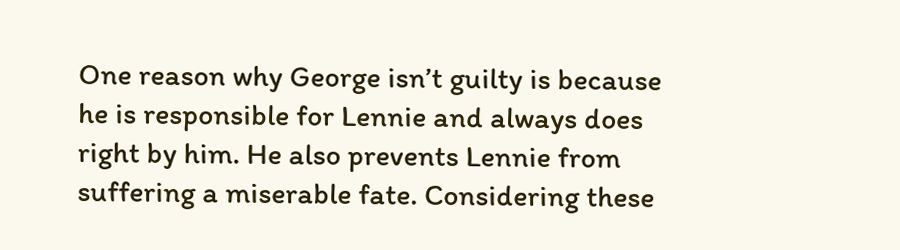One reason why George isn’t guilty is because he is responsible for Lennie and always does right by him. He also prevents Lennie from suffering a miserable fate. Considering these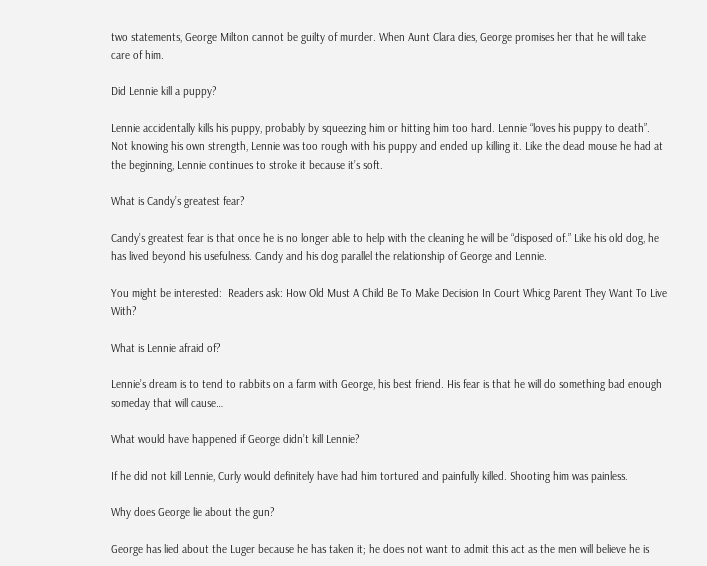two statements, George Milton cannot be guilty of murder. When Aunt Clara dies, George promises her that he will take care of him.

Did Lennie kill a puppy?

Lennie accidentally kills his puppy, probably by squeezing him or hitting him too hard. Lennie “loves his puppy to death”. Not knowing his own strength, Lennie was too rough with his puppy and ended up killing it. Like the dead mouse he had at the beginning, Lennie continues to stroke it because it’s soft.

What is Candy’s greatest fear?

Candy’s greatest fear is that once he is no longer able to help with the cleaning he will be “disposed of.” Like his old dog, he has lived beyond his usefulness. Candy and his dog parallel the relationship of George and Lennie.

You might be interested:  Readers ask: How Old Must A Child Be To Make Decision In Court Whicg Parent They Want To Live With?

What is Lennie afraid of?

Lennie’s dream is to tend to rabbits on a farm with George, his best friend. His fear is that he will do something bad enough someday that will cause…

What would have happened if George didn’t kill Lennie?

If he did not kill Lennie, Curly would definitely have had him tortured and painfully killed. Shooting him was painless.

Why does George lie about the gun?

George has lied about the Luger because he has taken it; he does not want to admit this act as the men will believe he is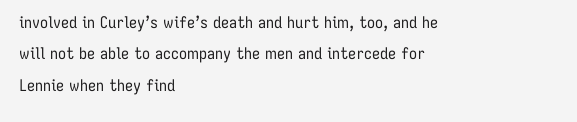involved in Curley’s wife’s death and hurt him, too, and he will not be able to accompany the men and intercede for Lennie when they find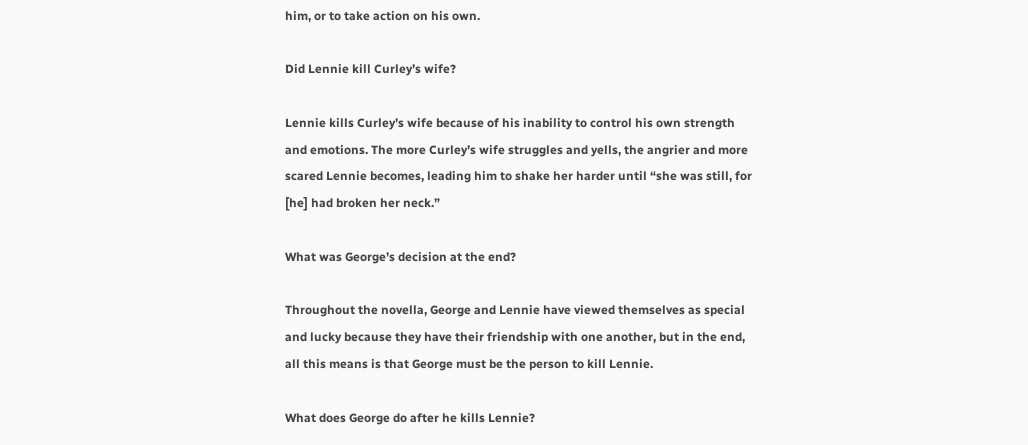him, or to take action on his own.

Did Lennie kill Curley’s wife?

Lennie kills Curley’s wife because of his inability to control his own strength and emotions. The more Curley’s wife struggles and yells, the angrier and more scared Lennie becomes, leading him to shake her harder until “she was still, for [he] had broken her neck.”

What was George’s decision at the end?

Throughout the novella, George and Lennie have viewed themselves as special and lucky because they have their friendship with one another, but in the end, all this means is that George must be the person to kill Lennie.

What does George do after he kills Lennie?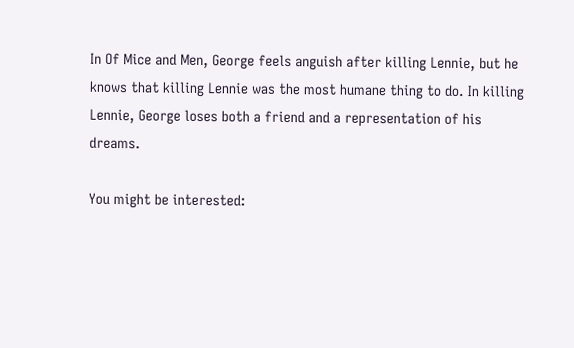In Of Mice and Men, George feels anguish after killing Lennie, but he knows that killing Lennie was the most humane thing to do. In killing Lennie, George loses both a friend and a representation of his dreams.

You might be interested: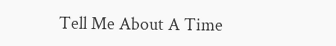Tell Me About A Time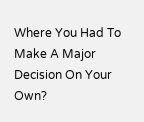Where You Had To Make A Major Decision On Your Own?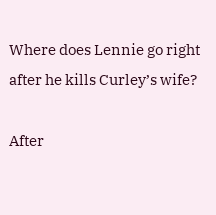Where does Lennie go right after he kills Curley’s wife?

After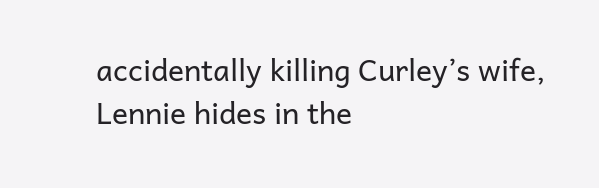accidentally killing Curley’s wife, Lennie hides in the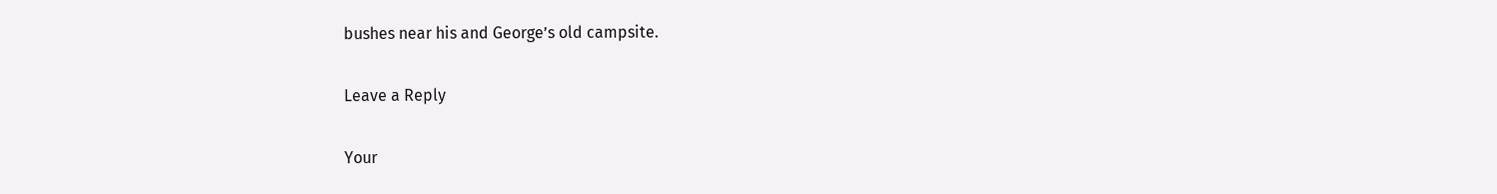bushes near his and George’s old campsite.

Leave a Reply

Your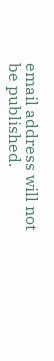email address will not be published.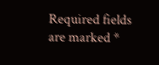Required fields are marked *